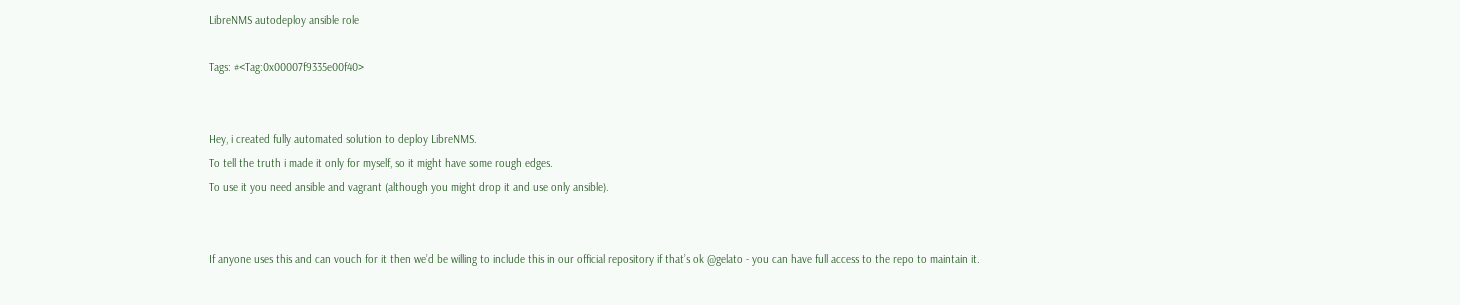LibreNMS autodeploy ansible role

Tags: #<Tag:0x00007f9335e00f40>


Hey, i created fully automated solution to deploy LibreNMS.
To tell the truth i made it only for myself, so it might have some rough edges.
To use it you need ansible and vagrant (although you might drop it and use only ansible).


If anyone uses this and can vouch for it then we’d be willing to include this in our official repository if that’s ok @gelato - you can have full access to the repo to maintain it.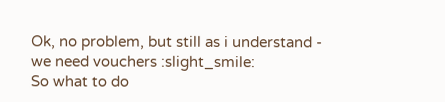Ok, no problem, but still as i understand - we need vouchers :slight_smile:
So what to do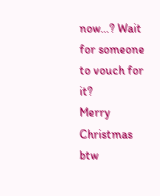now…? Wait for someone to vouch for it?
Merry Christmas btw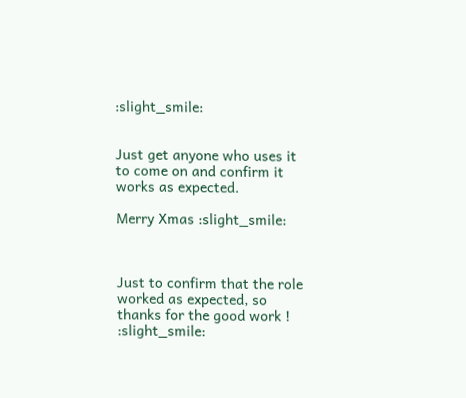:slight_smile:


Just get anyone who uses it to come on and confirm it works as expected.

Merry Xmas :slight_smile:



Just to confirm that the role worked as expected, so thanks for the good work ! :slight_smile: